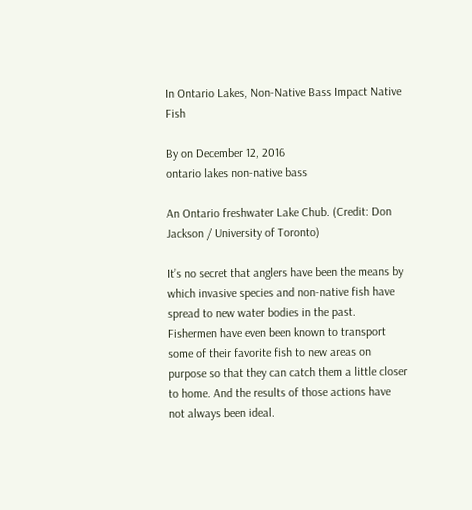In Ontario Lakes, Non-Native Bass Impact Native Fish

By on December 12, 2016
ontario lakes non-native bass

An Ontario freshwater Lake Chub. (Credit: Don Jackson / University of Toronto)

It’s no secret that anglers have been the means by which invasive species and non-native fish have spread to new water bodies in the past. Fishermen have even been known to transport some of their favorite fish to new areas on purpose so that they can catch them a little closer to home. And the results of those actions have not always been ideal.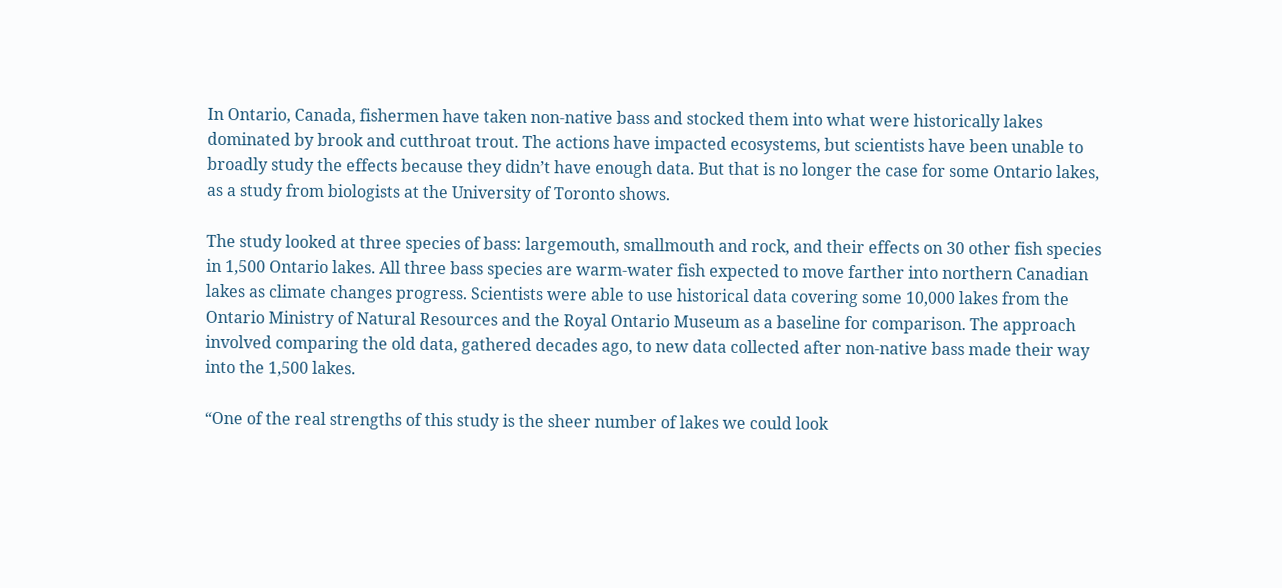In Ontario, Canada, fishermen have taken non-native bass and stocked them into what were historically lakes dominated by brook and cutthroat trout. The actions have impacted ecosystems, but scientists have been unable to broadly study the effects because they didn’t have enough data. But that is no longer the case for some Ontario lakes, as a study from biologists at the University of Toronto shows.

The study looked at three species of bass: largemouth, smallmouth and rock, and their effects on 30 other fish species in 1,500 Ontario lakes. All three bass species are warm-water fish expected to move farther into northern Canadian lakes as climate changes progress. Scientists were able to use historical data covering some 10,000 lakes from the Ontario Ministry of Natural Resources and the Royal Ontario Museum as a baseline for comparison. The approach involved comparing the old data, gathered decades ago, to new data collected after non-native bass made their way into the 1,500 lakes.

“One of the real strengths of this study is the sheer number of lakes we could look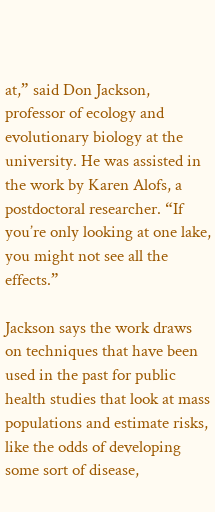at,” said Don Jackson, professor of ecology and evolutionary biology at the university. He was assisted in the work by Karen Alofs, a postdoctoral researcher. “If you’re only looking at one lake, you might not see all the effects.”

Jackson says the work draws on techniques that have been used in the past for public health studies that look at mass populations and estimate risks, like the odds of developing some sort of disease,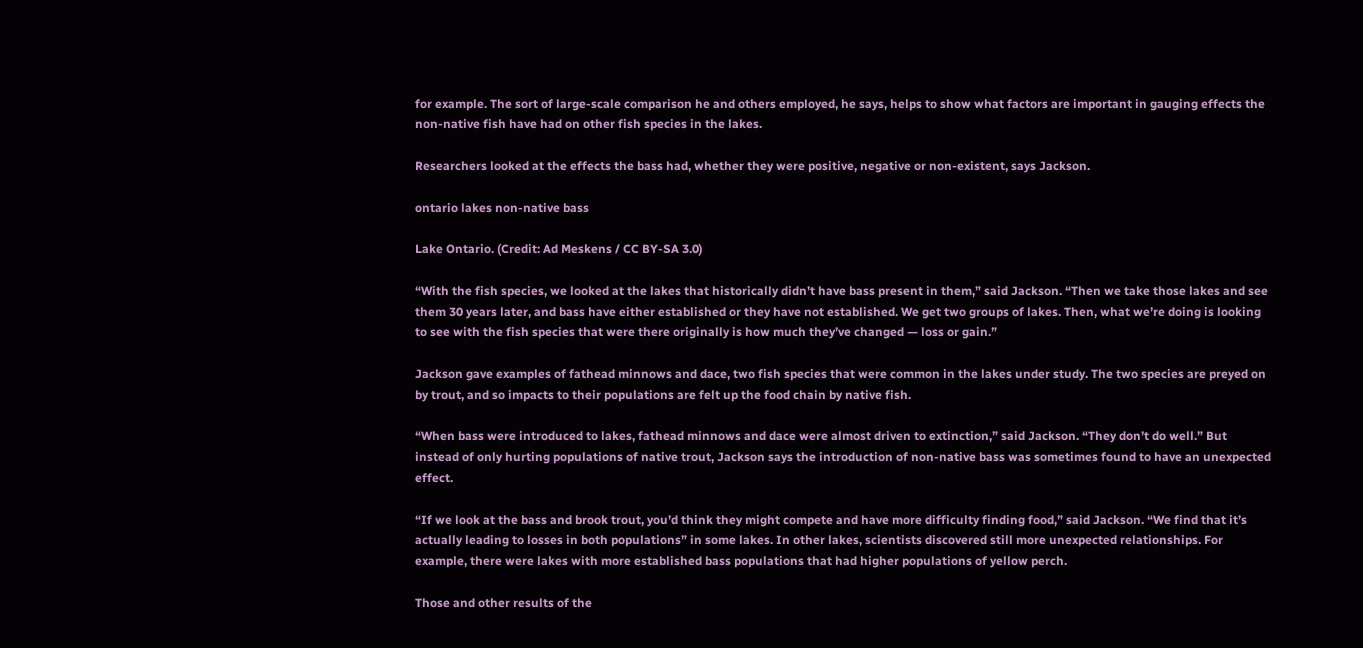for example. The sort of large-scale comparison he and others employed, he says, helps to show what factors are important in gauging effects the non-native fish have had on other fish species in the lakes.

Researchers looked at the effects the bass had, whether they were positive, negative or non-existent, says Jackson.

ontario lakes non-native bass

Lake Ontario. (Credit: Ad Meskens / CC BY-SA 3.0)

“With the fish species, we looked at the lakes that historically didn’t have bass present in them,” said Jackson. “Then we take those lakes and see them 30 years later, and bass have either established or they have not established. We get two groups of lakes. Then, what we’re doing is looking to see with the fish species that were there originally is how much they’ve changed — loss or gain.”

Jackson gave examples of fathead minnows and dace, two fish species that were common in the lakes under study. The two species are preyed on by trout, and so impacts to their populations are felt up the food chain by native fish.

“When bass were introduced to lakes, fathead minnows and dace were almost driven to extinction,” said Jackson. “They don’t do well.” But instead of only hurting populations of native trout, Jackson says the introduction of non-native bass was sometimes found to have an unexpected effect.

“If we look at the bass and brook trout, you’d think they might compete and have more difficulty finding food,” said Jackson. “We find that it’s actually leading to losses in both populations” in some lakes. In other lakes, scientists discovered still more unexpected relationships. For example, there were lakes with more established bass populations that had higher populations of yellow perch.

Those and other results of the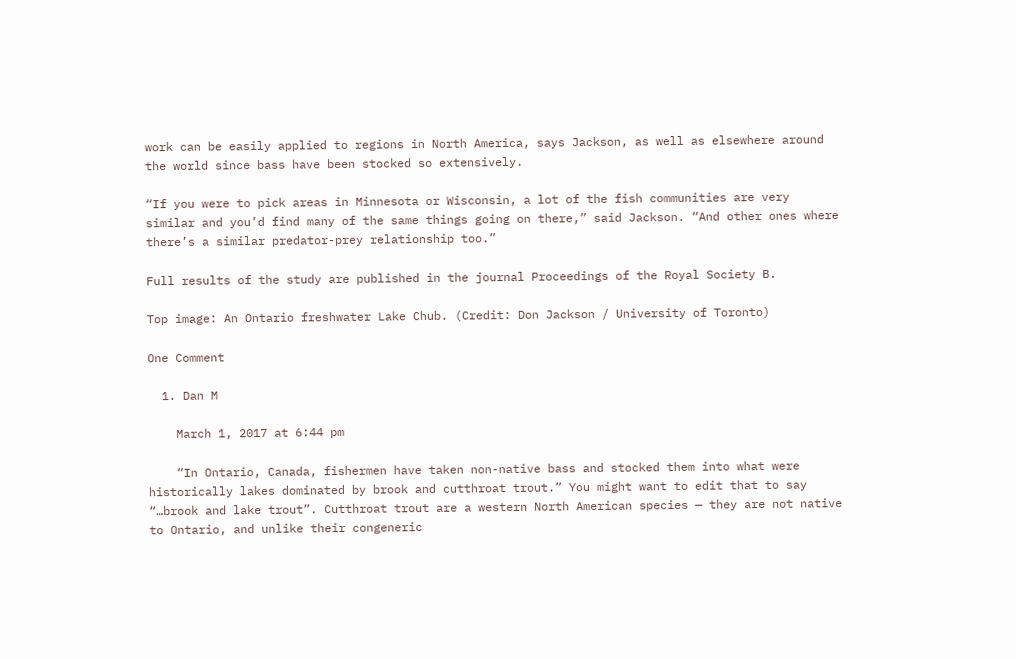work can be easily applied to regions in North America, says Jackson, as well as elsewhere around the world since bass have been stocked so extensively.

“If you were to pick areas in Minnesota or Wisconsin, a lot of the fish communities are very similar and you’d find many of the same things going on there,” said Jackson. “And other ones where there’s a similar predator-prey relationship too.”

Full results of the study are published in the journal Proceedings of the Royal Society B.

Top image: An Ontario freshwater Lake Chub. (Credit: Don Jackson / University of Toronto)

One Comment

  1. Dan M

    March 1, 2017 at 6:44 pm

    “In Ontario, Canada, fishermen have taken non-native bass and stocked them into what were historically lakes dominated by brook and cutthroat trout.” You might want to edit that to say “…brook and lake trout”. Cutthroat trout are a western North American species — they are not native to Ontario, and unlike their congeneric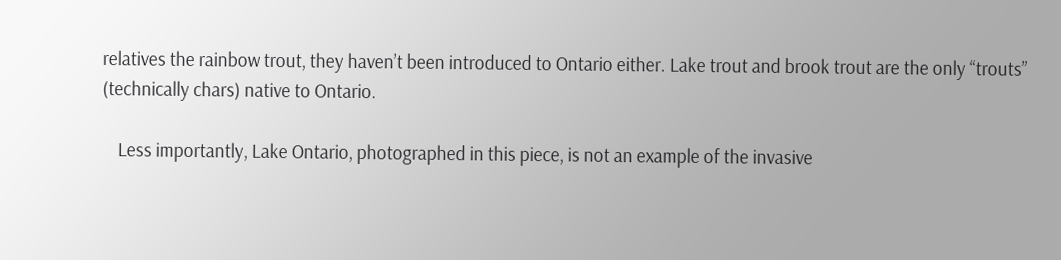relatives the rainbow trout, they haven’t been introduced to Ontario either. Lake trout and brook trout are the only “trouts” (technically chars) native to Ontario.

    Less importantly, Lake Ontario, photographed in this piece, is not an example of the invasive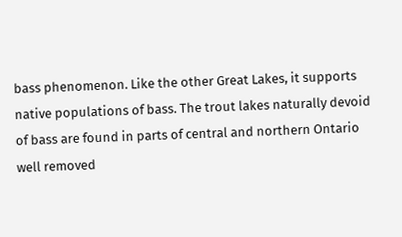bass phenomenon. Like the other Great Lakes, it supports native populations of bass. The trout lakes naturally devoid of bass are found in parts of central and northern Ontario well removed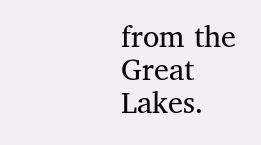from the Great Lakes.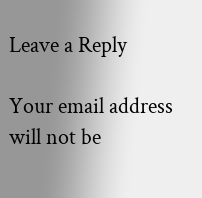Leave a Reply

Your email address will not be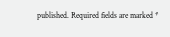published. Required fields are marked *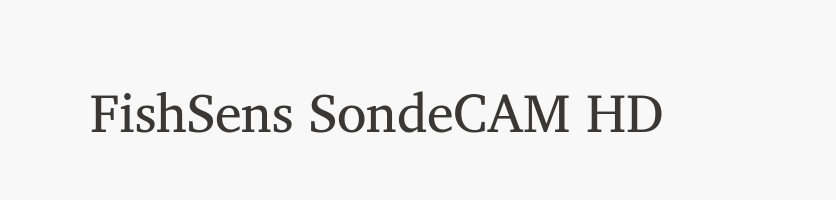FishSens SondeCAM HD